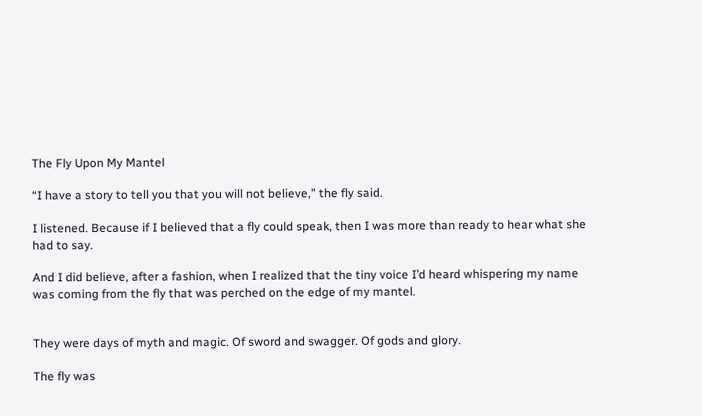The Fly Upon My Mantel

“I have a story to tell you that you will not believe,” the fly said.

I listened. Because if I believed that a fly could speak, then I was more than ready to hear what she had to say.

And I did believe, after a fashion, when I realized that the tiny voice I’d heard whispering my name was coming from the fly that was perched on the edge of my mantel.


They were days of myth and magic. Of sword and swagger. Of gods and glory.

The fly was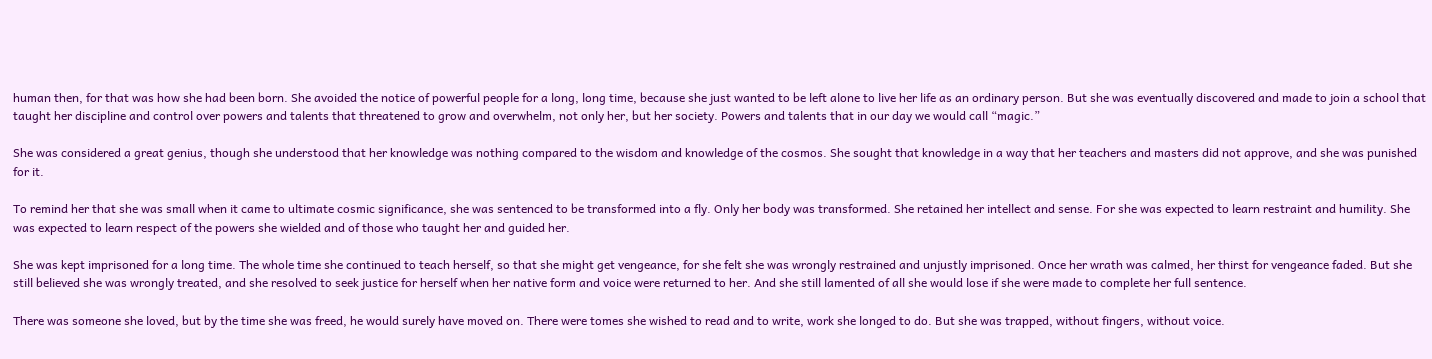human then, for that was how she had been born. She avoided the notice of powerful people for a long, long time, because she just wanted to be left alone to live her life as an ordinary person. But she was eventually discovered and made to join a school that taught her discipline and control over powers and talents that threatened to grow and overwhelm, not only her, but her society. Powers and talents that in our day we would call “magic.”

She was considered a great genius, though she understood that her knowledge was nothing compared to the wisdom and knowledge of the cosmos. She sought that knowledge in a way that her teachers and masters did not approve, and she was punished for it.

To remind her that she was small when it came to ultimate cosmic significance, she was sentenced to be transformed into a fly. Only her body was transformed. She retained her intellect and sense. For she was expected to learn restraint and humility. She was expected to learn respect of the powers she wielded and of those who taught her and guided her.

She was kept imprisoned for a long time. The whole time she continued to teach herself, so that she might get vengeance, for she felt she was wrongly restrained and unjustly imprisoned. Once her wrath was calmed, her thirst for vengeance faded. But she still believed she was wrongly treated, and she resolved to seek justice for herself when her native form and voice were returned to her. And she still lamented of all she would lose if she were made to complete her full sentence.

There was someone she loved, but by the time she was freed, he would surely have moved on. There were tomes she wished to read and to write, work she longed to do. But she was trapped, without fingers, without voice.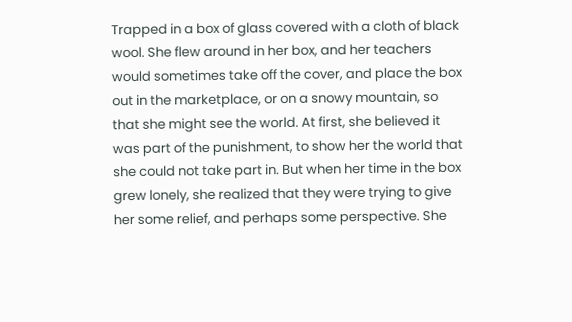Trapped in a box of glass covered with a cloth of black wool. She flew around in her box, and her teachers would sometimes take off the cover, and place the box out in the marketplace, or on a snowy mountain, so that she might see the world. At first, she believed it was part of the punishment, to show her the world that she could not take part in. But when her time in the box grew lonely, she realized that they were trying to give her some relief, and perhaps some perspective. She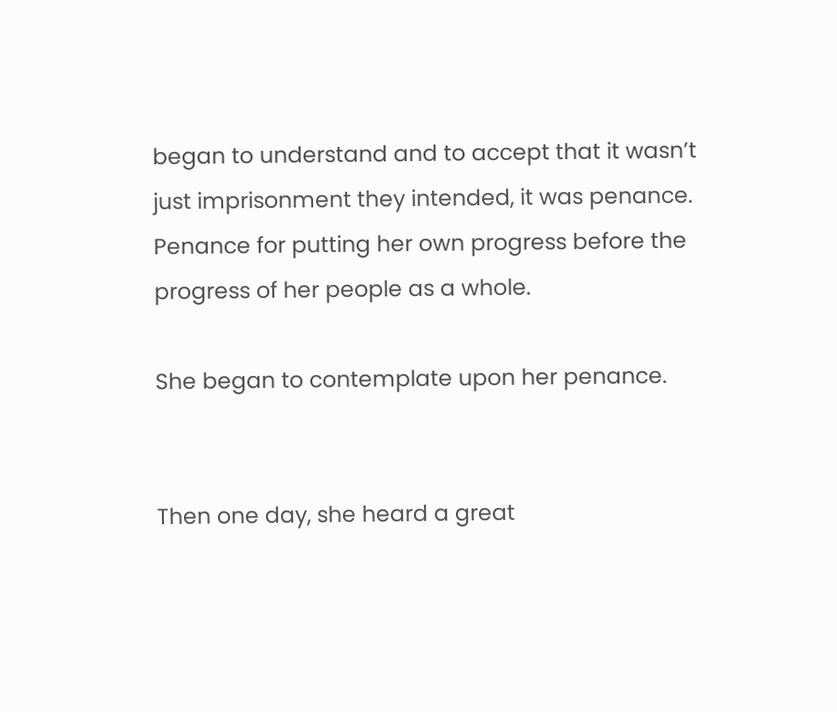began to understand and to accept that it wasn’t just imprisonment they intended, it was penance. Penance for putting her own progress before the progress of her people as a whole.

She began to contemplate upon her penance.


Then one day, she heard a great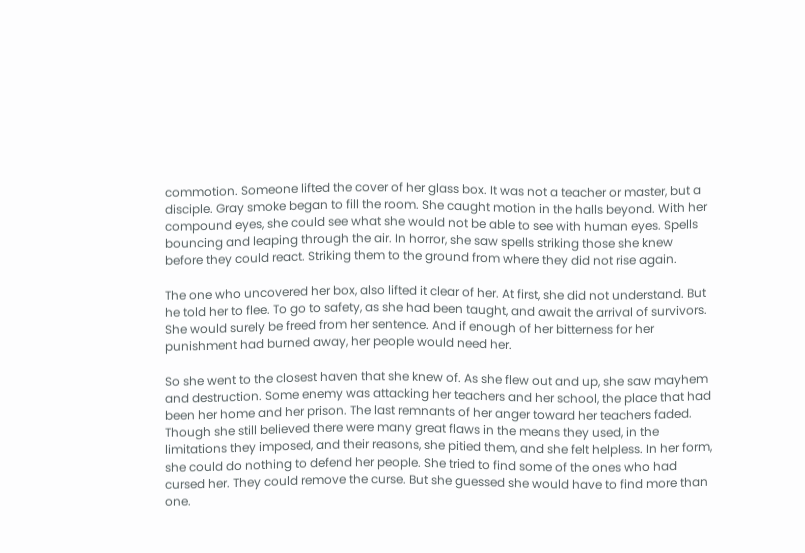commotion. Someone lifted the cover of her glass box. It was not a teacher or master, but a disciple. Gray smoke began to fill the room. She caught motion in the halls beyond. With her compound eyes, she could see what she would not be able to see with human eyes. Spells bouncing and leaping through the air. In horror, she saw spells striking those she knew before they could react. Striking them to the ground from where they did not rise again.

The one who uncovered her box, also lifted it clear of her. At first, she did not understand. But he told her to flee. To go to safety, as she had been taught, and await the arrival of survivors. She would surely be freed from her sentence. And if enough of her bitterness for her punishment had burned away, her people would need her.

So she went to the closest haven that she knew of. As she flew out and up, she saw mayhem and destruction. Some enemy was attacking her teachers and her school, the place that had been her home and her prison. The last remnants of her anger toward her teachers faded. Though she still believed there were many great flaws in the means they used, in the limitations they imposed, and their reasons, she pitied them, and she felt helpless. In her form, she could do nothing to defend her people. She tried to find some of the ones who had cursed her. They could remove the curse. But she guessed she would have to find more than one.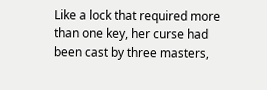Like a lock that required more than one key, her curse had been cast by three masters,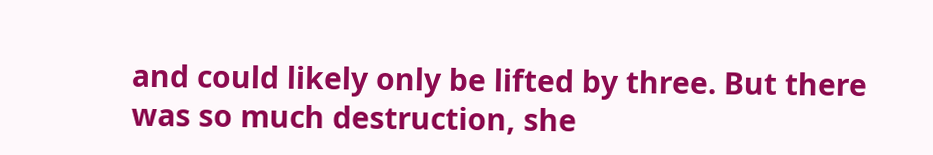and could likely only be lifted by three. But there was so much destruction, she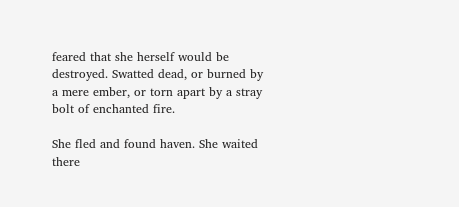feared that she herself would be destroyed. Swatted dead, or burned by a mere ember, or torn apart by a stray bolt of enchanted fire.

She fled and found haven. She waited there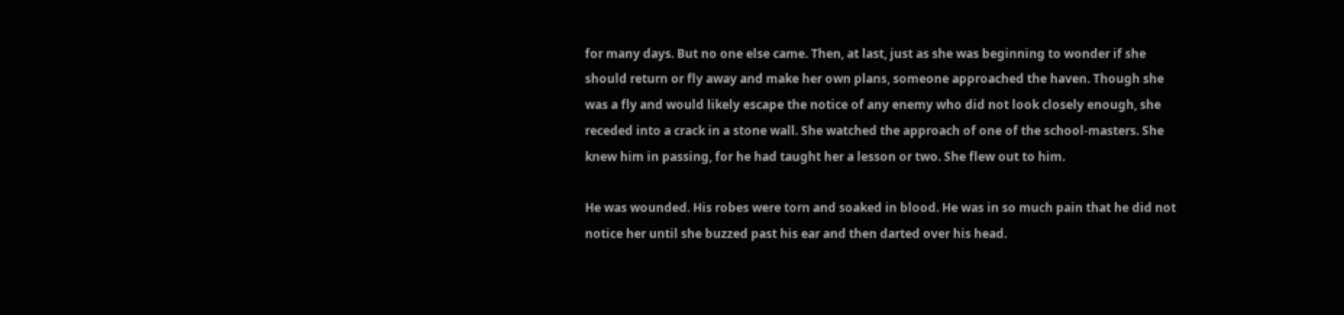for many days. But no one else came. Then, at last, just as she was beginning to wonder if she should return or fly away and make her own plans, someone approached the haven. Though she was a fly and would likely escape the notice of any enemy who did not look closely enough, she receded into a crack in a stone wall. She watched the approach of one of the school-masters. She knew him in passing, for he had taught her a lesson or two. She flew out to him.

He was wounded. His robes were torn and soaked in blood. He was in so much pain that he did not notice her until she buzzed past his ear and then darted over his head.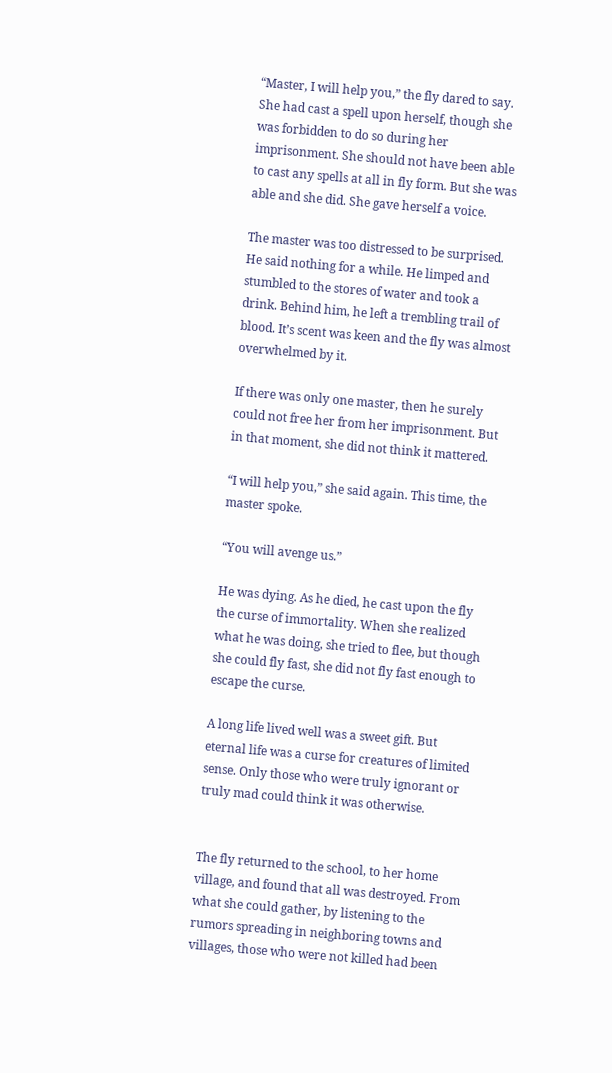“Master, I will help you,” the fly dared to say. She had cast a spell upon herself, though she was forbidden to do so during her imprisonment. She should not have been able to cast any spells at all in fly form. But she was able and she did. She gave herself a voice.

The master was too distressed to be surprised. He said nothing for a while. He limped and stumbled to the stores of water and took a drink. Behind him, he left a trembling trail of blood. It’s scent was keen and the fly was almost overwhelmed by it.

If there was only one master, then he surely could not free her from her imprisonment. But in that moment, she did not think it mattered.

“I will help you,” she said again. This time, the master spoke.

“You will avenge us.”

He was dying. As he died, he cast upon the fly the curse of immortality. When she realized what he was doing, she tried to flee, but though she could fly fast, she did not fly fast enough to escape the curse.

A long life lived well was a sweet gift. But eternal life was a curse for creatures of limited sense. Only those who were truly ignorant or truly mad could think it was otherwise.


The fly returned to the school, to her home village, and found that all was destroyed. From what she could gather, by listening to the rumors spreading in neighboring towns and villages, those who were not killed had been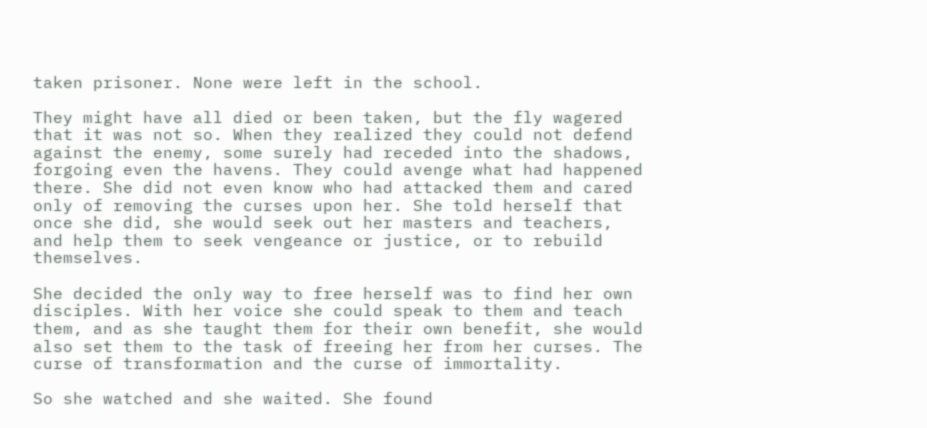taken prisoner. None were left in the school.

They might have all died or been taken, but the fly wagered that it was not so. When they realized they could not defend against the enemy, some surely had receded into the shadows, forgoing even the havens. They could avenge what had happened there. She did not even know who had attacked them and cared only of removing the curses upon her. She told herself that once she did, she would seek out her masters and teachers, and help them to seek vengeance or justice, or to rebuild themselves.

She decided the only way to free herself was to find her own disciples. With her voice she could speak to them and teach them, and as she taught them for their own benefit, she would also set them to the task of freeing her from her curses. The curse of transformation and the curse of immortality.

So she watched and she waited. She found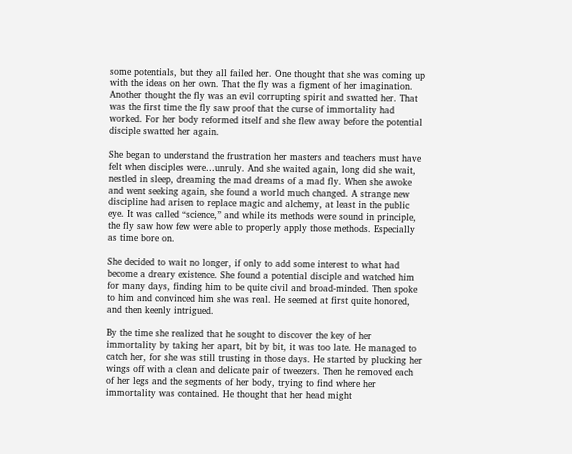some potentials, but they all failed her. One thought that she was coming up with the ideas on her own. That the fly was a figment of her imagination. Another thought the fly was an evil corrupting spirit and swatted her. That was the first time the fly saw proof that the curse of immortality had worked. For her body reformed itself and she flew away before the potential disciple swatted her again.

She began to understand the frustration her masters and teachers must have felt when disciples were…unruly. And she waited again, long did she wait, nestled in sleep, dreaming the mad dreams of a mad fly. When she awoke and went seeking again, she found a world much changed. A strange new discipline had arisen to replace magic and alchemy, at least in the public eye. It was called “science,” and while its methods were sound in principle, the fly saw how few were able to properly apply those methods. Especially as time bore on.

She decided to wait no longer, if only to add some interest to what had become a dreary existence. She found a potential disciple and watched him for many days, finding him to be quite civil and broad-minded. Then spoke to him and convinced him she was real. He seemed at first quite honored, and then keenly intrigued.

By the time she realized that he sought to discover the key of her immortality by taking her apart, bit by bit, it was too late. He managed to catch her, for she was still trusting in those days. He started by plucking her wings off with a clean and delicate pair of tweezers. Then he removed each of her legs and the segments of her body, trying to find where her immortality was contained. He thought that her head might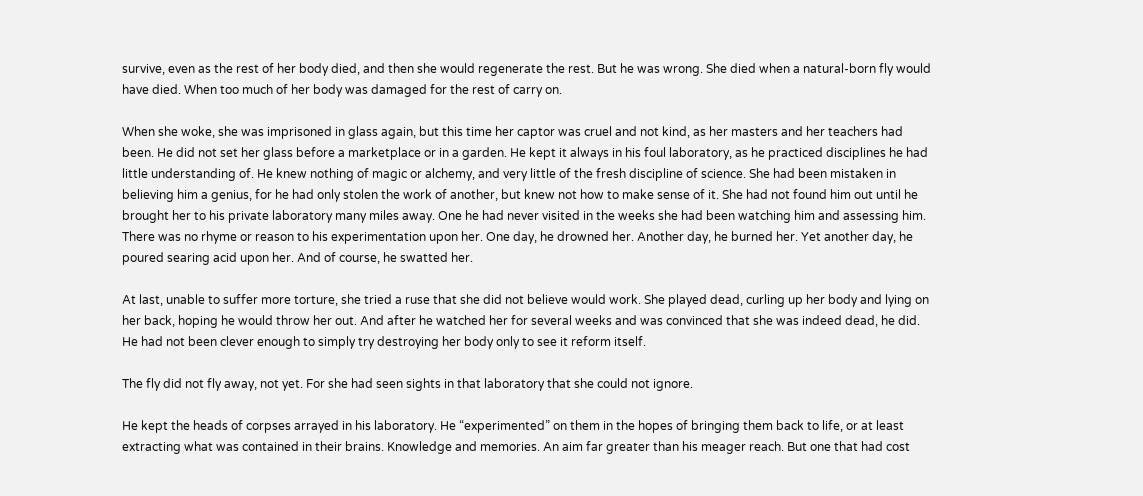survive, even as the rest of her body died, and then she would regenerate the rest. But he was wrong. She died when a natural-born fly would have died. When too much of her body was damaged for the rest of carry on.

When she woke, she was imprisoned in glass again, but this time her captor was cruel and not kind, as her masters and her teachers had been. He did not set her glass before a marketplace or in a garden. He kept it always in his foul laboratory, as he practiced disciplines he had little understanding of. He knew nothing of magic or alchemy, and very little of the fresh discipline of science. She had been mistaken in believing him a genius, for he had only stolen the work of another, but knew not how to make sense of it. She had not found him out until he brought her to his private laboratory many miles away. One he had never visited in the weeks she had been watching him and assessing him. There was no rhyme or reason to his experimentation upon her. One day, he drowned her. Another day, he burned her. Yet another day, he poured searing acid upon her. And of course, he swatted her.

At last, unable to suffer more torture, she tried a ruse that she did not believe would work. She played dead, curling up her body and lying on her back, hoping he would throw her out. And after he watched her for several weeks and was convinced that she was indeed dead, he did. He had not been clever enough to simply try destroying her body only to see it reform itself.

The fly did not fly away, not yet. For she had seen sights in that laboratory that she could not ignore.

He kept the heads of corpses arrayed in his laboratory. He “experimented” on them in the hopes of bringing them back to life, or at least extracting what was contained in their brains. Knowledge and memories. An aim far greater than his meager reach. But one that had cost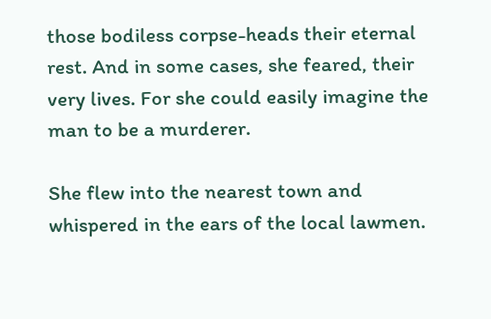those bodiless corpse-heads their eternal rest. And in some cases, she feared, their very lives. For she could easily imagine the man to be a murderer.

She flew into the nearest town and whispered in the ears of the local lawmen.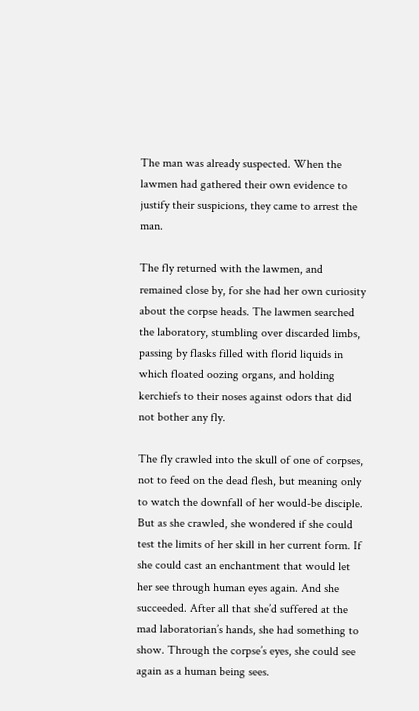The man was already suspected. When the lawmen had gathered their own evidence to justify their suspicions, they came to arrest the man.

The fly returned with the lawmen, and remained close by, for she had her own curiosity about the corpse heads. The lawmen searched the laboratory, stumbling over discarded limbs, passing by flasks filled with florid liquids in which floated oozing organs, and holding kerchiefs to their noses against odors that did not bother any fly.

The fly crawled into the skull of one of corpses, not to feed on the dead flesh, but meaning only to watch the downfall of her would-be disciple. But as she crawled, she wondered if she could test the limits of her skill in her current form. If she could cast an enchantment that would let her see through human eyes again. And she succeeded. After all that she’d suffered at the mad laboratorian’s hands, she had something to show. Through the corpse’s eyes, she could see again as a human being sees.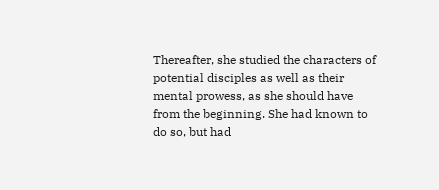Thereafter, she studied the characters of potential disciples as well as their mental prowess, as she should have from the beginning. She had known to do so, but had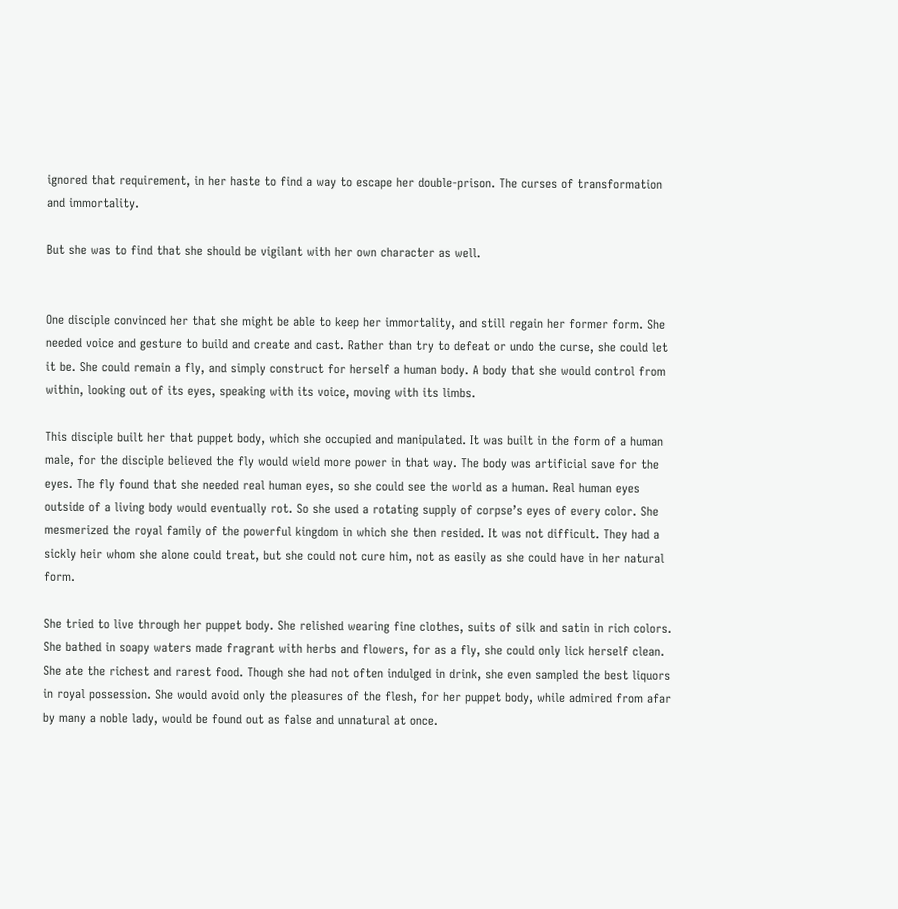ignored that requirement, in her haste to find a way to escape her double-prison. The curses of transformation and immortality.

But she was to find that she should be vigilant with her own character as well.


One disciple convinced her that she might be able to keep her immortality, and still regain her former form. She needed voice and gesture to build and create and cast. Rather than try to defeat or undo the curse, she could let it be. She could remain a fly, and simply construct for herself a human body. A body that she would control from within, looking out of its eyes, speaking with its voice, moving with its limbs.

This disciple built her that puppet body, which she occupied and manipulated. It was built in the form of a human male, for the disciple believed the fly would wield more power in that way. The body was artificial save for the eyes. The fly found that she needed real human eyes, so she could see the world as a human. Real human eyes outside of a living body would eventually rot. So she used a rotating supply of corpse’s eyes of every color. She mesmerized the royal family of the powerful kingdom in which she then resided. It was not difficult. They had a sickly heir whom she alone could treat, but she could not cure him, not as easily as she could have in her natural form.

She tried to live through her puppet body. She relished wearing fine clothes, suits of silk and satin in rich colors. She bathed in soapy waters made fragrant with herbs and flowers, for as a fly, she could only lick herself clean. She ate the richest and rarest food. Though she had not often indulged in drink, she even sampled the best liquors in royal possession. She would avoid only the pleasures of the flesh, for her puppet body, while admired from afar by many a noble lady, would be found out as false and unnatural at once.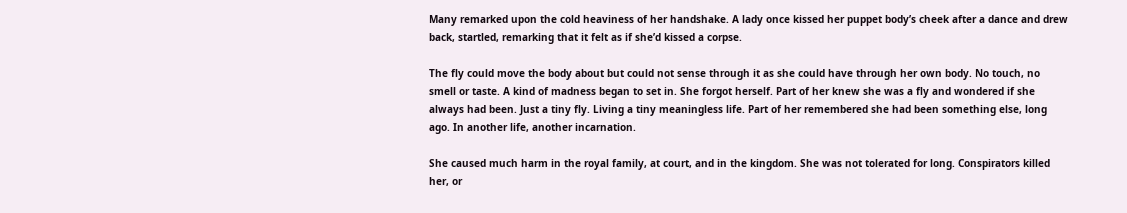Many remarked upon the cold heaviness of her handshake. A lady once kissed her puppet body’s cheek after a dance and drew back, startled, remarking that it felt as if she’d kissed a corpse.

The fly could move the body about but could not sense through it as she could have through her own body. No touch, no smell or taste. A kind of madness began to set in. She forgot herself. Part of her knew she was a fly and wondered if she always had been. Just a tiny fly. Living a tiny meaningless life. Part of her remembered she had been something else, long ago. In another life, another incarnation.

She caused much harm in the royal family, at court, and in the kingdom. She was not tolerated for long. Conspirators killed her, or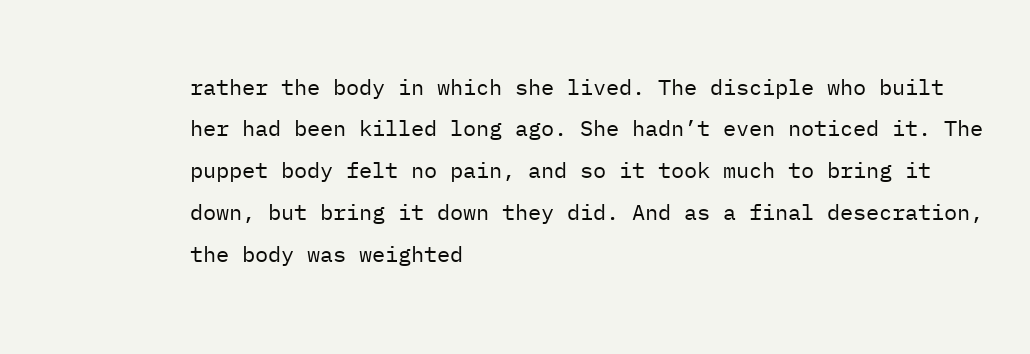rather the body in which she lived. The disciple who built her had been killed long ago. She hadn’t even noticed it. The puppet body felt no pain, and so it took much to bring it down, but bring it down they did. And as a final desecration, the body was weighted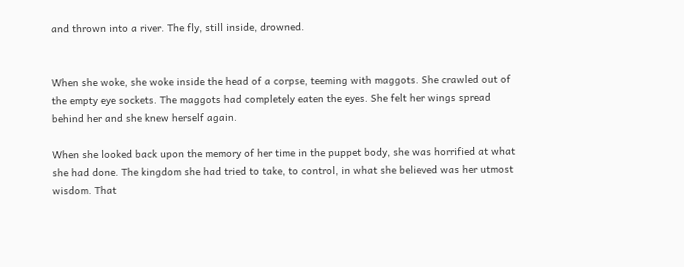and thrown into a river. The fly, still inside, drowned.


When she woke, she woke inside the head of a corpse, teeming with maggots. She crawled out of the empty eye sockets. The maggots had completely eaten the eyes. She felt her wings spread behind her and she knew herself again.

When she looked back upon the memory of her time in the puppet body, she was horrified at what she had done. The kingdom she had tried to take, to control, in what she believed was her utmost wisdom. That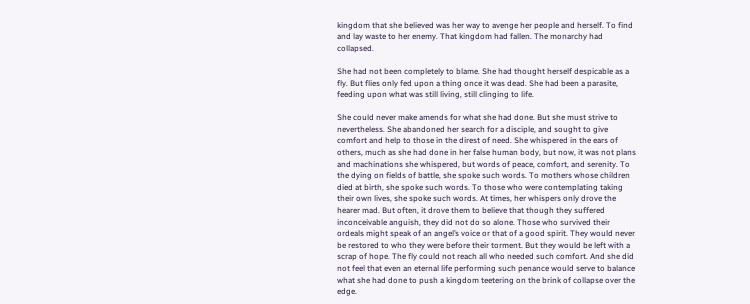kingdom that she believed was her way to avenge her people and herself. To find and lay waste to her enemy. That kingdom had fallen. The monarchy had collapsed.

She had not been completely to blame. She had thought herself despicable as a fly. But flies only fed upon a thing once it was dead. She had been a parasite, feeding upon what was still living, still clinging to life.

She could never make amends for what she had done. But she must strive to nevertheless. She abandoned her search for a disciple, and sought to give comfort and help to those in the direst of need. She whispered in the ears of others, much as she had done in her false human body, but now, it was not plans and machinations she whispered, but words of peace, comfort, and serenity. To the dying on fields of battle, she spoke such words. To mothers whose children died at birth, she spoke such words. To those who were contemplating taking their own lives, she spoke such words. At times, her whispers only drove the hearer mad. But often, it drove them to believe that though they suffered inconceivable anguish, they did not do so alone. Those who survived their ordeals might speak of an angel’s voice or that of a good spirit. They would never be restored to who they were before their torment. But they would be left with a scrap of hope. The fly could not reach all who needed such comfort. And she did not feel that even an eternal life performing such penance would serve to balance what she had done to push a kingdom teetering on the brink of collapse over the edge.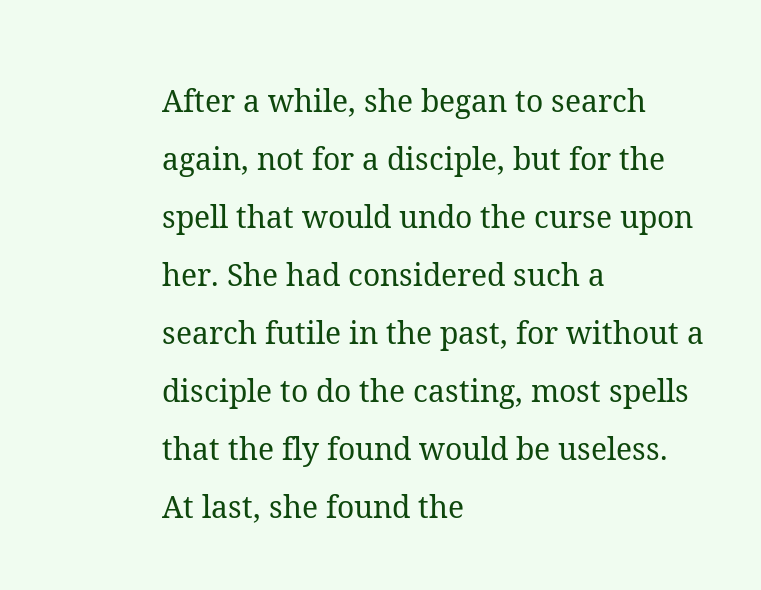After a while, she began to search again, not for a disciple, but for the spell that would undo the curse upon her. She had considered such a search futile in the past, for without a disciple to do the casting, most spells that the fly found would be useless. At last, she found the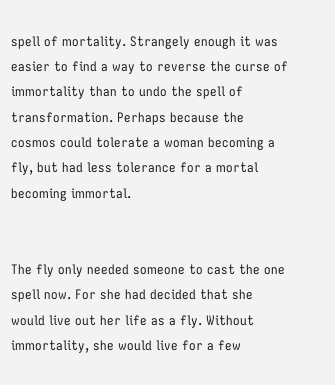spell of mortality. Strangely enough it was easier to find a way to reverse the curse of immortality than to undo the spell of transformation. Perhaps because the cosmos could tolerate a woman becoming a fly, but had less tolerance for a mortal becoming immortal.


The fly only needed someone to cast the one spell now. For she had decided that she would live out her life as a fly. Without immortality, she would live for a few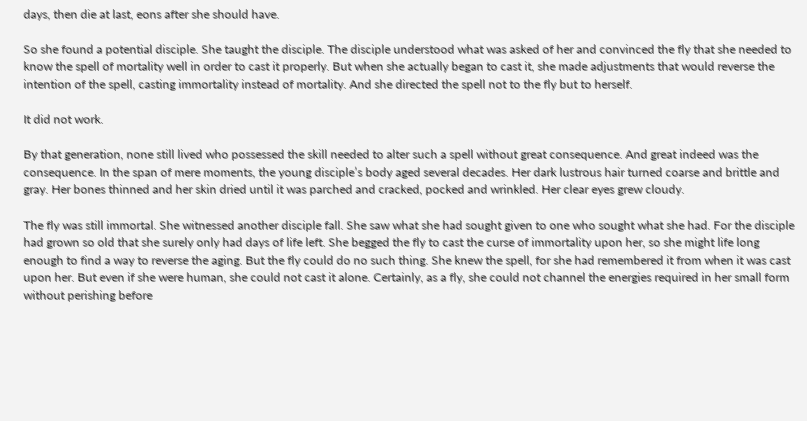days, then die at last, eons after she should have.

So she found a potential disciple. She taught the disciple. The disciple understood what was asked of her and convinced the fly that she needed to know the spell of mortality well in order to cast it properly. But when she actually began to cast it, she made adjustments that would reverse the intention of the spell, casting immortality instead of mortality. And she directed the spell not to the fly but to herself.

It did not work.

By that generation, none still lived who possessed the skill needed to alter such a spell without great consequence. And great indeed was the consequence. In the span of mere moments, the young disciple’s body aged several decades. Her dark lustrous hair turned coarse and brittle and gray. Her bones thinned and her skin dried until it was parched and cracked, pocked and wrinkled. Her clear eyes grew cloudy.

The fly was still immortal. She witnessed another disciple fall. She saw what she had sought given to one who sought what she had. For the disciple had grown so old that she surely only had days of life left. She begged the fly to cast the curse of immortality upon her, so she might life long enough to find a way to reverse the aging. But the fly could do no such thing. She knew the spell, for she had remembered it from when it was cast upon her. But even if she were human, she could not cast it alone. Certainly, as a fly, she could not channel the energies required in her small form without perishing before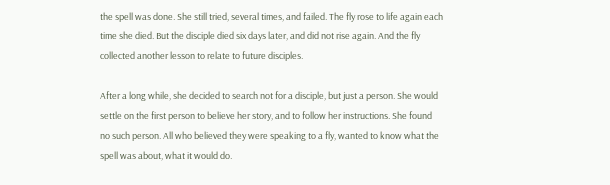the spell was done. She still tried, several times, and failed. The fly rose to life again each time she died. But the disciple died six days later, and did not rise again. And the fly collected another lesson to relate to future disciples.

After a long while, she decided to search not for a disciple, but just a person. She would settle on the first person to believe her story, and to follow her instructions. She found no such person. All who believed they were speaking to a fly, wanted to know what the spell was about, what it would do.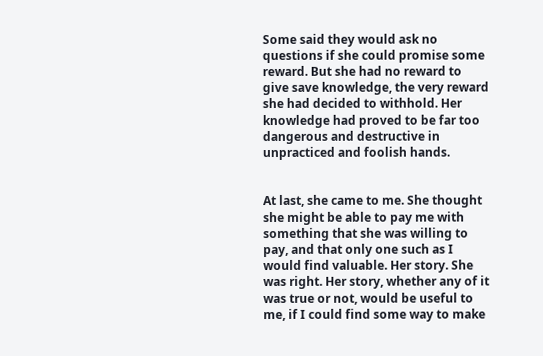Some said they would ask no questions if she could promise some reward. But she had no reward to give save knowledge, the very reward she had decided to withhold. Her knowledge had proved to be far too dangerous and destructive in unpracticed and foolish hands.


At last, she came to me. She thought she might be able to pay me with something that she was willing to pay, and that only one such as I would find valuable. Her story. She was right. Her story, whether any of it was true or not, would be useful to me, if I could find some way to make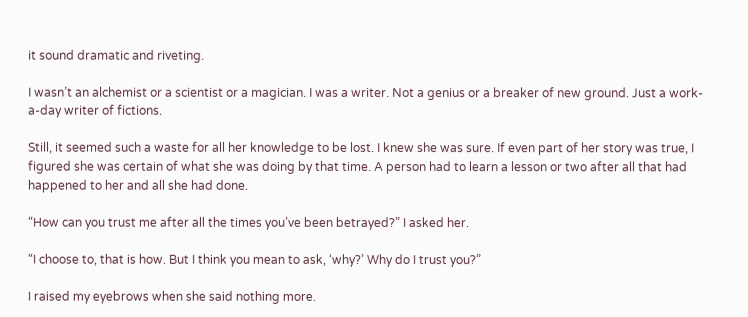it sound dramatic and riveting.

I wasn’t an alchemist or a scientist or a magician. I was a writer. Not a genius or a breaker of new ground. Just a work-a-day writer of fictions.

Still, it seemed such a waste for all her knowledge to be lost. I knew she was sure. If even part of her story was true, I figured she was certain of what she was doing by that time. A person had to learn a lesson or two after all that had happened to her and all she had done.

“How can you trust me after all the times you’ve been betrayed?” I asked her.

“I choose to, that is how. But I think you mean to ask, ‘why?’ Why do I trust you?”

I raised my eyebrows when she said nothing more.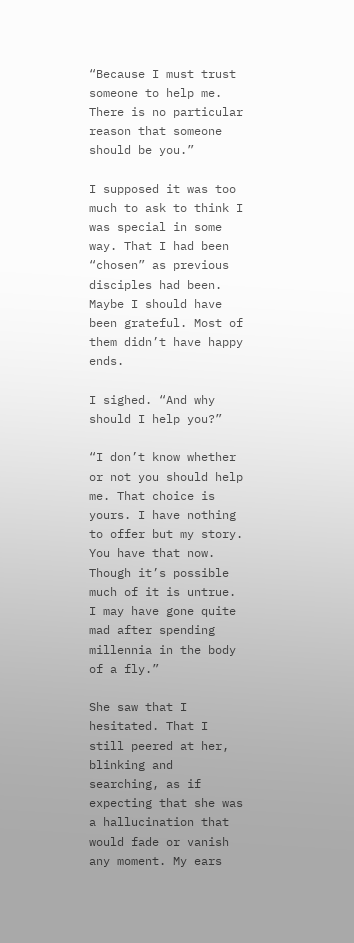“Because I must trust someone to help me. There is no particular reason that someone should be you.”

I supposed it was too much to ask to think I was special in some way. That I had been “chosen” as previous disciples had been. Maybe I should have been grateful. Most of them didn’t have happy ends.

I sighed. “And why should I help you?”

“I don’t know whether or not you should help me. That choice is yours. I have nothing to offer but my story. You have that now. Though it’s possible much of it is untrue. I may have gone quite mad after spending millennia in the body of a fly.”

She saw that I hesitated. That I still peered at her, blinking and searching, as if expecting that she was a hallucination that would fade or vanish any moment. My ears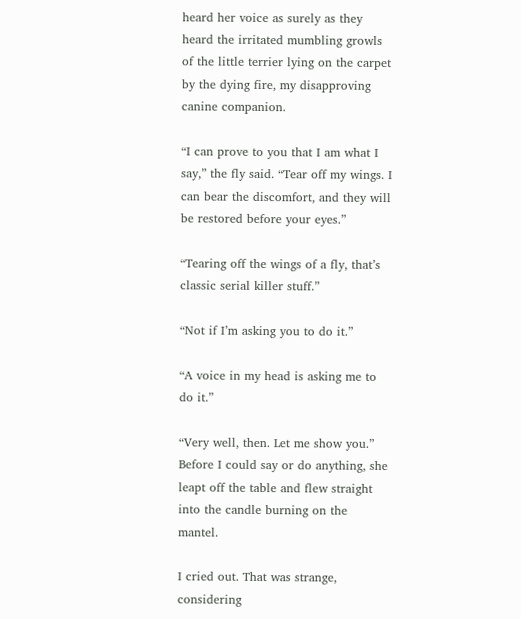heard her voice as surely as they heard the irritated mumbling growls of the little terrier lying on the carpet by the dying fire, my disapproving canine companion.

“I can prove to you that I am what I say,” the fly said. “Tear off my wings. I can bear the discomfort, and they will be restored before your eyes.”

“Tearing off the wings of a fly, that’s classic serial killer stuff.”

“Not if I’m asking you to do it.”

“A voice in my head is asking me to do it.”

“Very well, then. Let me show you.” Before I could say or do anything, she leapt off the table and flew straight into the candle burning on the mantel.

I cried out. That was strange, considering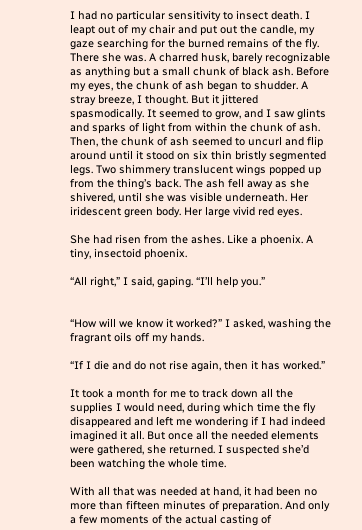I had no particular sensitivity to insect death. I leapt out of my chair and put out the candle, my gaze searching for the burned remains of the fly. There she was. A charred husk, barely recognizable as anything but a small chunk of black ash. Before my eyes, the chunk of ash began to shudder. A stray breeze, I thought. But it jittered spasmodically. It seemed to grow, and I saw glints and sparks of light from within the chunk of ash. Then, the chunk of ash seemed to uncurl and flip around until it stood on six thin bristly segmented legs. Two shimmery translucent wings popped up from the thing’s back. The ash fell away as she shivered, until she was visible underneath. Her iridescent green body. Her large vivid red eyes.

She had risen from the ashes. Like a phoenix. A tiny, insectoid phoenix.

“All right,” I said, gaping. “I’ll help you.”


“How will we know it worked?” I asked, washing the fragrant oils off my hands.

“If I die and do not rise again, then it has worked.”

It took a month for me to track down all the supplies I would need, during which time the fly disappeared and left me wondering if I had indeed imagined it all. But once all the needed elements were gathered, she returned. I suspected she’d been watching the whole time.

With all that was needed at hand, it had been no more than fifteen minutes of preparation. And only a few moments of the actual casting of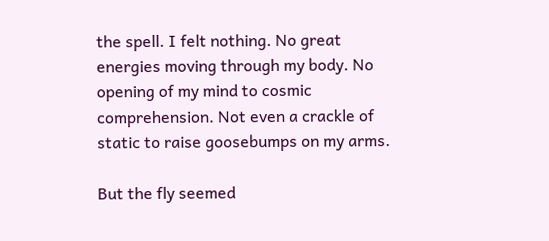the spell. I felt nothing. No great energies moving through my body. No opening of my mind to cosmic comprehension. Not even a crackle of static to raise goosebumps on my arms.

But the fly seemed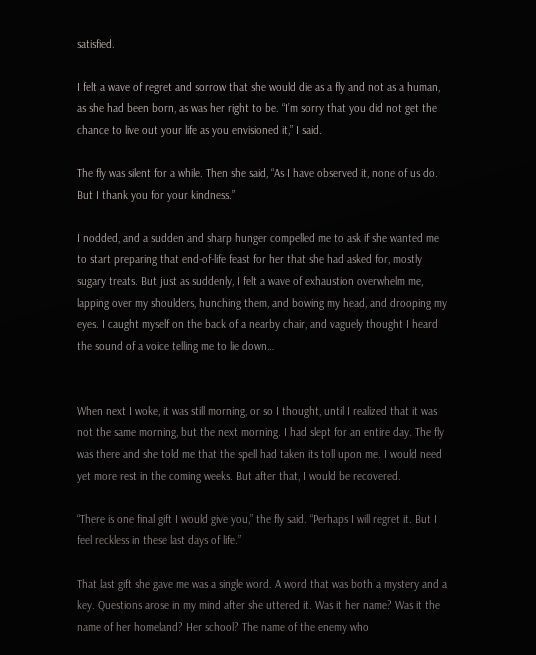satisfied.

I felt a wave of regret and sorrow that she would die as a fly and not as a human, as she had been born, as was her right to be. “I’m sorry that you did not get the chance to live out your life as you envisioned it,” I said.

The fly was silent for a while. Then she said, “As I have observed it, none of us do. But I thank you for your kindness.”

I nodded, and a sudden and sharp hunger compelled me to ask if she wanted me to start preparing that end-of-life feast for her that she had asked for, mostly sugary treats. But just as suddenly, I felt a wave of exhaustion overwhelm me, lapping over my shoulders, hunching them, and bowing my head, and drooping my eyes. I caught myself on the back of a nearby chair, and vaguely thought I heard the sound of a voice telling me to lie down…


When next I woke, it was still morning, or so I thought, until I realized that it was not the same morning, but the next morning. I had slept for an entire day. The fly was there and she told me that the spell had taken its toll upon me. I would need yet more rest in the coming weeks. But after that, I would be recovered.

“There is one final gift I would give you,” the fly said. “Perhaps I will regret it. But I feel reckless in these last days of life.”

That last gift she gave me was a single word. A word that was both a mystery and a key. Questions arose in my mind after she uttered it. Was it her name? Was it the name of her homeland? Her school? The name of the enemy who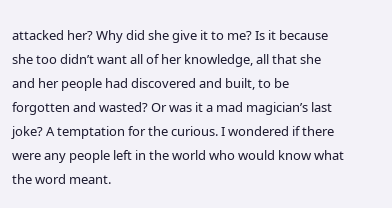attacked her? Why did she give it to me? Is it because she too didn’t want all of her knowledge, all that she and her people had discovered and built, to be forgotten and wasted? Or was it a mad magician’s last joke? A temptation for the curious. I wondered if there were any people left in the world who would know what the word meant.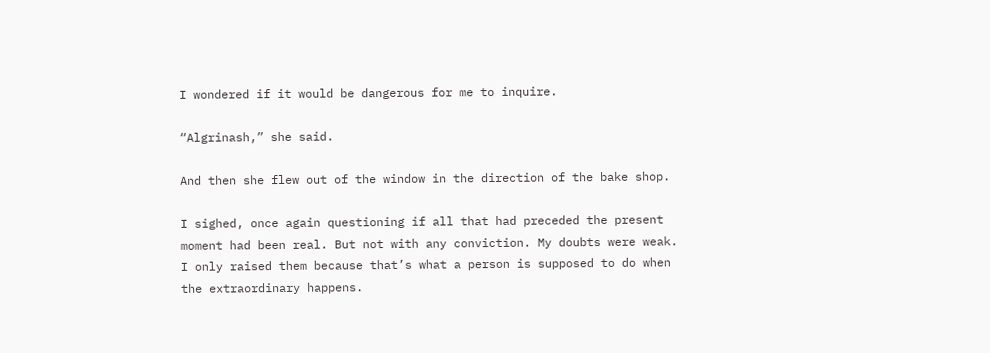I wondered if it would be dangerous for me to inquire.

“Algrinash,” she said.

And then she flew out of the window in the direction of the bake shop.

I sighed, once again questioning if all that had preceded the present moment had been real. But not with any conviction. My doubts were weak. I only raised them because that’s what a person is supposed to do when the extraordinary happens.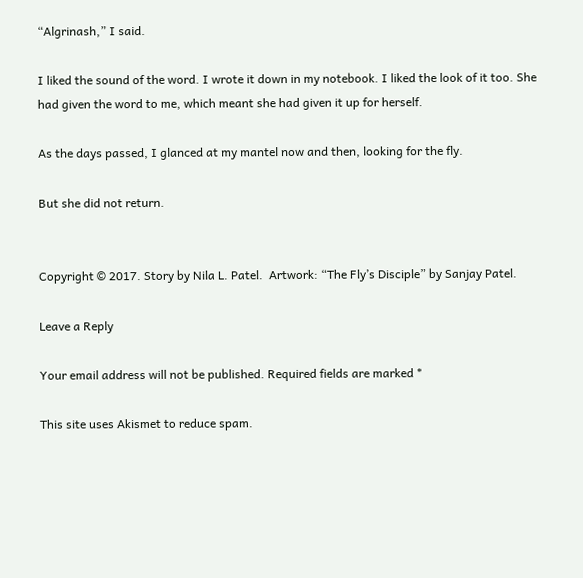“Algrinash,” I said.

I liked the sound of the word. I wrote it down in my notebook. I liked the look of it too. She had given the word to me, which meant she had given it up for herself.

As the days passed, I glanced at my mantel now and then, looking for the fly.

But she did not return.


Copyright © 2017. Story by Nila L. Patel.  Artwork: “The Fly’s Disciple” by Sanjay Patel.

Leave a Reply

Your email address will not be published. Required fields are marked *

This site uses Akismet to reduce spam.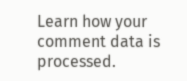Learn how your comment data is processed.